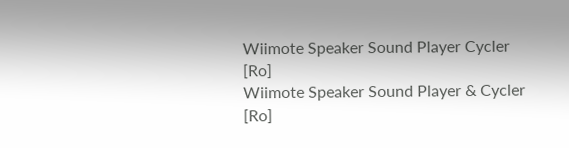Wiimote Speaker Sound Player Cycler [Ro]
Wiimote Speaker Sound Player & Cycler [Ro]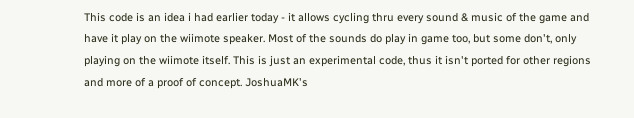This code is an idea i had earlier today - it allows cycling thru every sound & music of the game and have it play on the wiimote speaker. Most of the sounds do play in game too, but some don't, only playing on the wiimote itself. This is just an experimental code, thus it isn't ported for other regions and more of a proof of concept. JoshuaMK's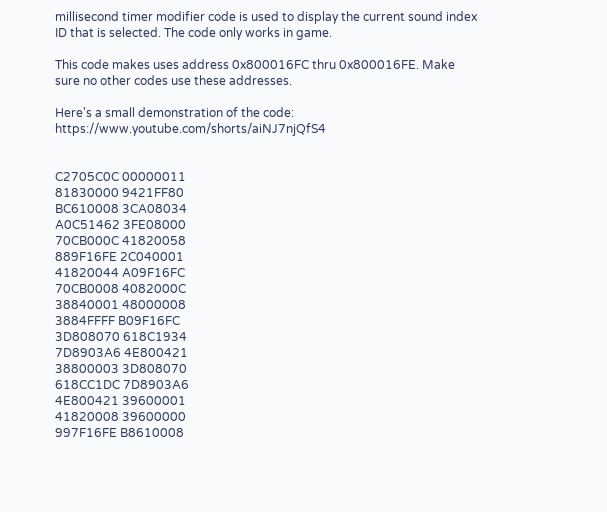millisecond timer modifier code is used to display the current sound index ID that is selected. The code only works in game.

This code makes uses address 0x800016FC thru 0x800016FE. Make sure no other codes use these addresses.

Here's a small demonstration of the code: https://www.youtube.com/shorts/aiNJ7njQfS4


C2705C0C 00000011
81830000 9421FF80
BC610008 3CA08034
A0C51462 3FE08000
70CB000C 41820058
889F16FE 2C040001
41820044 A09F16FC
70CB0008 4082000C
38840001 48000008
3884FFFF B09F16FC
3D808070 618C1934
7D8903A6 4E800421
38800003 3D808070
618CC1DC 7D8903A6
4E800421 39600001
41820008 39600000
997F16FE B8610008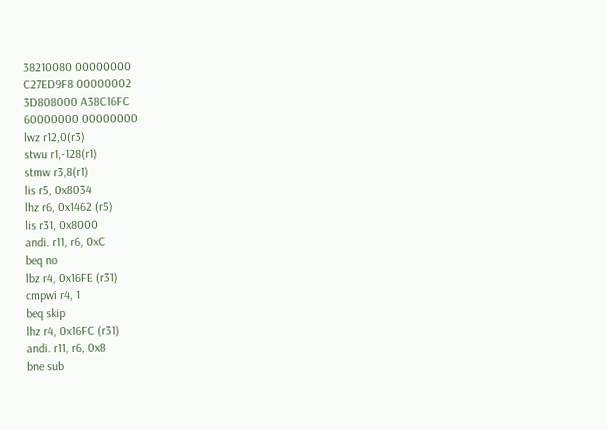38210080 00000000
C27ED9F8 00000002
3D808000 A38C16FC
60000000 00000000
lwz r12,0(r3)
stwu r1,-128(r1)
stmw r3,8(r1)
lis r5, 0x8034
lhz r6, 0x1462 (r5)
lis r31, 0x8000
andi. r11, r6, 0xC
beq no
lbz r4, 0x16FE (r31)
cmpwi r4, 1
beq skip
lhz r4, 0x16FC (r31)
andi. r11, r6, 0x8
bne sub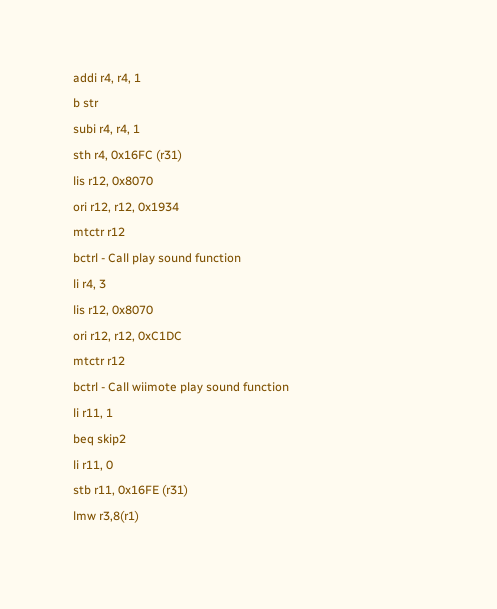addi r4, r4, 1
b str
subi r4, r4, 1
sth r4, 0x16FC (r31)
lis r12, 0x8070
ori r12, r12, 0x1934
mtctr r12
bctrl - Call play sound function
li r4, 3
lis r12, 0x8070
ori r12, r12, 0xC1DC
mtctr r12
bctrl - Call wiimote play sound function
li r11, 1
beq skip2
li r11, 0
stb r11, 0x16FE (r31)
lmw r3,8(r1)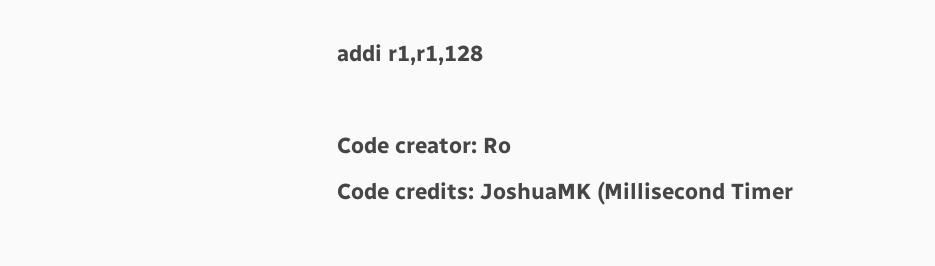addi r1,r1,128

Code creator: Ro
Code credits: JoshuaMK (Millisecond Timer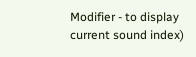Modifier - to display current sound index)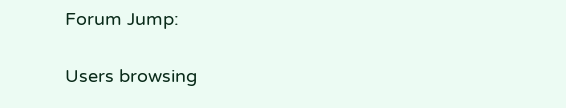Forum Jump:

Users browsing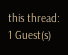this thread: 1 Guest(s)